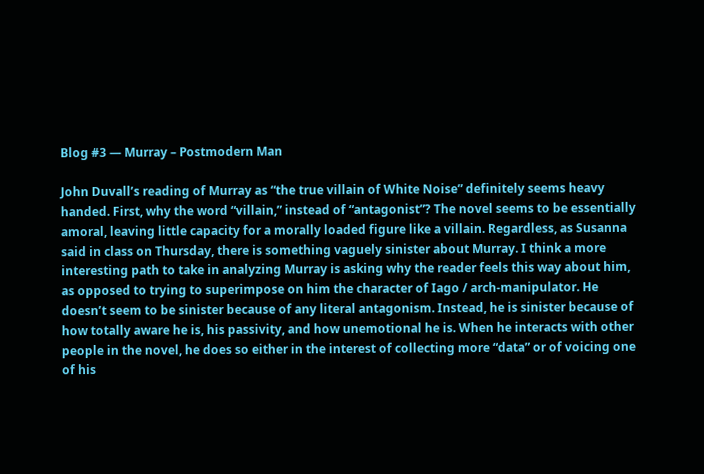Blog #3 — Murray – Postmodern Man

John Duvall’s reading of Murray as “the true villain of White Noise” definitely seems heavy handed. First, why the word “villain,” instead of “antagonist”? The novel seems to be essentially amoral, leaving little capacity for a morally loaded figure like a villain. Regardless, as Susanna said in class on Thursday, there is something vaguely sinister about Murray. I think a more interesting path to take in analyzing Murray is asking why the reader feels this way about him, as opposed to trying to superimpose on him the character of Iago / arch-manipulator. He doesn’t seem to be sinister because of any literal antagonism. Instead, he is sinister because of how totally aware he is, his passivity, and how unemotional he is. When he interacts with other people in the novel, he does so either in the interest of collecting more “data” or of voicing one of his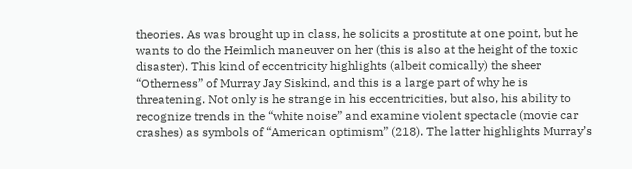theories. As was brought up in class, he solicits a prostitute at one point, but he wants to do the Heimlich maneuver on her (this is also at the height of the toxic disaster). This kind of eccentricity highlights (albeit comically) the sheer “Otherness” of Murray Jay Siskind, and this is a large part of why he is threatening. Not only is he strange in his eccentricities, but also, his ability to recognize trends in the “white noise” and examine violent spectacle (movie car crashes) as symbols of “American optimism” (218). The latter highlights Murray’s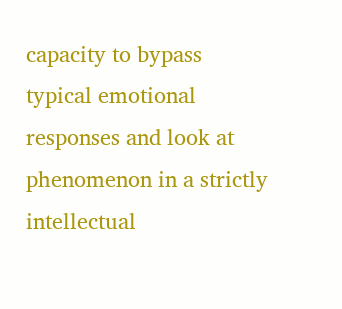capacity to bypass typical emotional responses and look at phenomenon in a strictly intellectual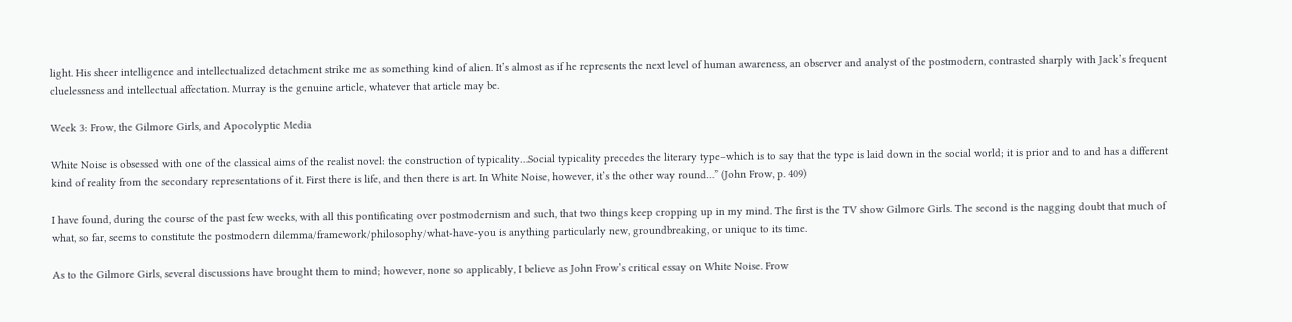light. His sheer intelligence and intellectualized detachment strike me as something kind of alien. It’s almost as if he represents the next level of human awareness, an observer and analyst of the postmodern, contrasted sharply with Jack’s frequent cluelessness and intellectual affectation. Murray is the genuine article, whatever that article may be.

Week 3: Frow, the Gilmore Girls, and Apocolyptic Media

White Noise is obsessed with one of the classical aims of the realist novel: the construction of typicality…Social typicality precedes the literary type–which is to say that the type is laid down in the social world; it is prior and to and has a different kind of reality from the secondary representations of it. First there is life, and then there is art. In White Noise, however, it’s the other way round…” (John Frow, p. 409)

I have found, during the course of the past few weeks, with all this pontificating over postmodernism and such, that two things keep cropping up in my mind. The first is the TV show Gilmore Girls. The second is the nagging doubt that much of what, so far, seems to constitute the postmodern dilemma/framework/philosophy/what-have-you is anything particularly new, groundbreaking, or unique to its time.

As to the Gilmore Girls, several discussions have brought them to mind; however, none so applicably, I believe as John Frow’s critical essay on White Noise. Frow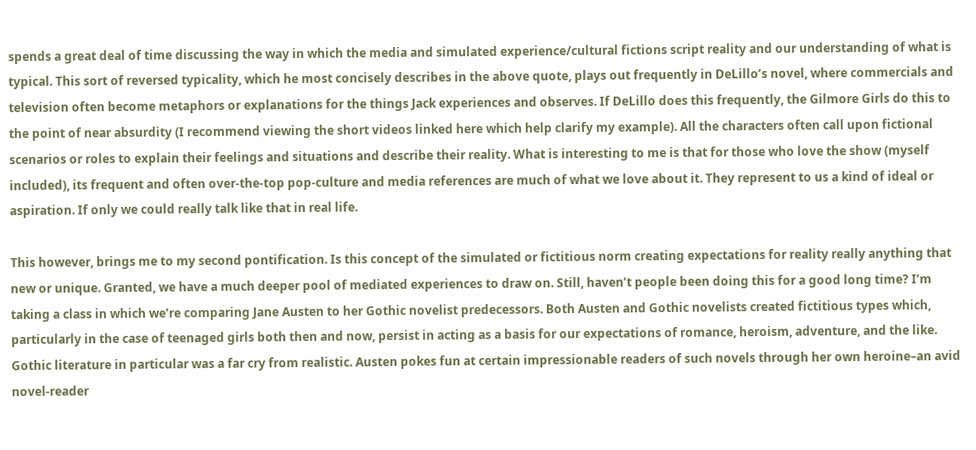spends a great deal of time discussing the way in which the media and simulated experience/cultural fictions script reality and our understanding of what is typical. This sort of reversed typicality, which he most concisely describes in the above quote, plays out frequently in DeLillo’s novel, where commercials and television often become metaphors or explanations for the things Jack experiences and observes. If DeLillo does this frequently, the Gilmore Girls do this to the point of near absurdity (I recommend viewing the short videos linked here which help clarify my example). All the characters often call upon fictional scenarios or roles to explain their feelings and situations and describe their reality. What is interesting to me is that for those who love the show (myself included), its frequent and often over-the-top pop-culture and media references are much of what we love about it. They represent to us a kind of ideal or aspiration. If only we could really talk like that in real life.

This however, brings me to my second pontification. Is this concept of the simulated or fictitious norm creating expectations for reality really anything that new or unique. Granted, we have a much deeper pool of mediated experiences to draw on. Still, haven’t people been doing this for a good long time? I’m taking a class in which we’re comparing Jane Austen to her Gothic novelist predecessors. Both Austen and Gothic novelists created fictitious types which, particularly in the case of teenaged girls both then and now, persist in acting as a basis for our expectations of romance, heroism, adventure, and the like. Gothic literature in particular was a far cry from realistic. Austen pokes fun at certain impressionable readers of such novels through her own heroine–an avid novel-reader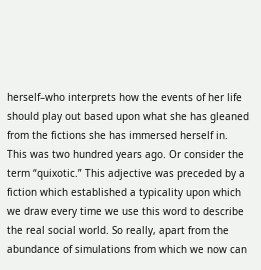herself–who interprets how the events of her life should play out based upon what she has gleaned from the fictions she has immersed herself in. This was two hundred years ago. Or consider the term “quixotic.” This adjective was preceded by a fiction which established a typicality upon which we draw every time we use this word to describe the real social world. So really, apart from the abundance of simulations from which we now can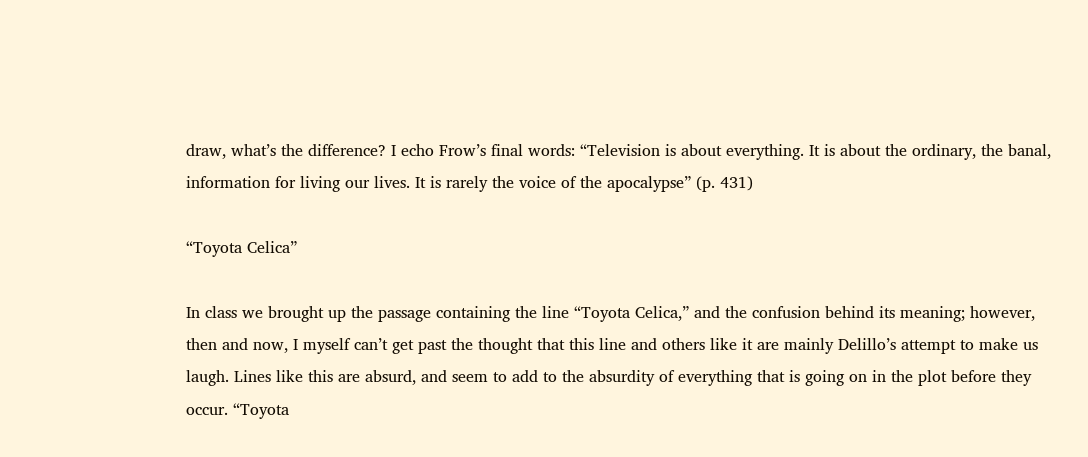draw, what’s the difference? I echo Frow’s final words: “Television is about everything. It is about the ordinary, the banal, information for living our lives. It is rarely the voice of the apocalypse” (p. 431)

“Toyota Celica”

In class we brought up the passage containing the line “Toyota Celica,” and the confusion behind its meaning; however, then and now, I myself can’t get past the thought that this line and others like it are mainly Delillo’s attempt to make us laugh. Lines like this are absurd, and seem to add to the absurdity of everything that is going on in the plot before they occur. “Toyota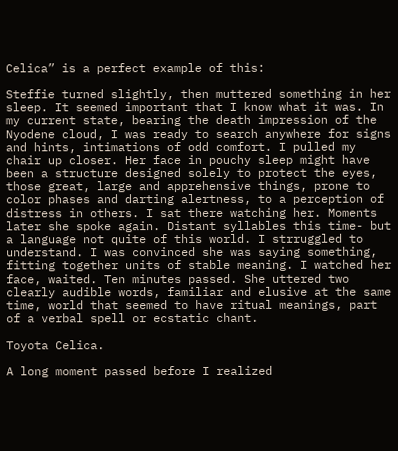Celica” is a perfect example of this:

Steffie turned slightly, then muttered something in her sleep. It seemed important that I know what it was. In my current state, bearing the death impression of the Nyodene cloud, I was ready to search anywhere for signs and hints, intimations of odd comfort. I pulled my chair up closer. Her face in pouchy sleep might have been a structure designed solely to protect the eyes, those great, large and apprehensive things, prone to color phases and darting alertness, to a perception of distress in others. I sat there watching her. Moments later she spoke again. Distant syllables this time- but a language not quite of this world. I strruggled to understand. I was convinced she was saying something, fitting together units of stable meaning. I watched her face, waited. Ten minutes passed. She uttered two clearly audible words, familiar and elusive at the same time, world that seemed to have ritual meanings, part of a verbal spell or ecstatic chant.

Toyota Celica.

A long moment passed before I realized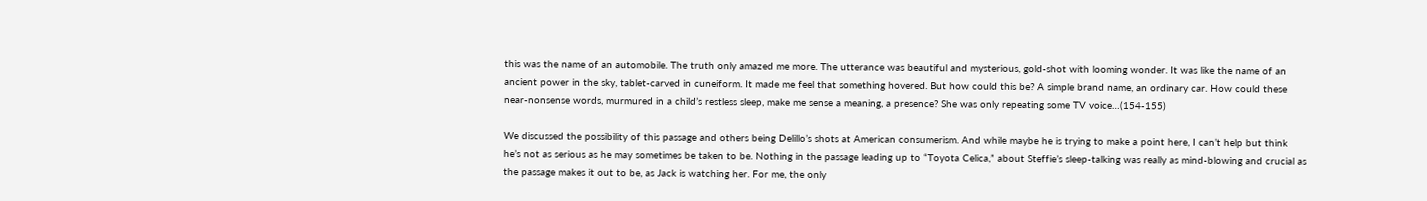this was the name of an automobile. The truth only amazed me more. The utterance was beautiful and mysterious, gold-shot with looming wonder. It was like the name of an ancient power in the sky, tablet-carved in cuneiform. It made me feel that something hovered. But how could this be? A simple brand name, an ordinary car. How could these near-nonsense words, murmured in a child’s restless sleep, make me sense a meaning, a presence? She was only repeating some TV voice…(154-155)

We discussed the possibility of this passage and others being Delillo’s shots at American consumerism. And while maybe he is trying to make a point here, I can’t help but think he’s not as serious as he may sometimes be taken to be. Nothing in the passage leading up to “Toyota Celica,” about Steffie’s sleep-talking was really as mind-blowing and crucial as the passage makes it out to be, as Jack is watching her. For me, the only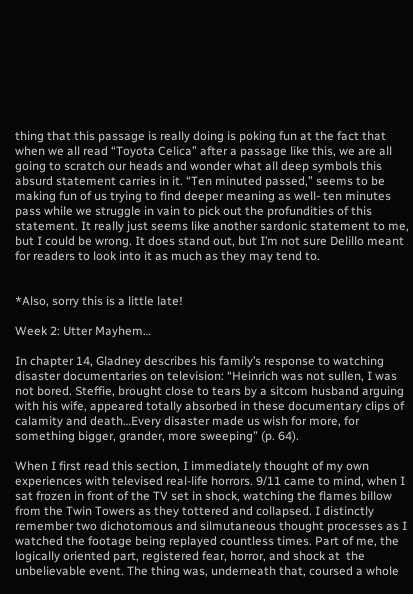thing that this passage is really doing is poking fun at the fact that when we all read “Toyota Celica” after a passage like this, we are all going to scratch our heads and wonder what all deep symbols this absurd statement carries in it. “Ten minuted passed,” seems to be making fun of us trying to find deeper meaning as well- ten minutes pass while we struggle in vain to pick out the profundities of this statement. It really just seems like another sardonic statement to me, but I could be wrong. It does stand out, but I’m not sure Delillo meant for readers to look into it as much as they may tend to.


*Also, sorry this is a little late!

Week 2: Utter Mayhem…

In chapter 14, Gladney describes his family’s response to watching disaster documentaries on television: “Heinrich was not sullen, I was not bored. Steffie, brought close to tears by a sitcom husband arguing with his wife, appeared totally absorbed in these documentary clips of calamity and death…Every disaster made us wish for more, for something bigger, grander, more sweeping” (p. 64).

When I first read this section, I immediately thought of my own experiences with televised real-life horrors. 9/11 came to mind, when I sat frozen in front of the TV set in shock, watching the flames billow from the Twin Towers as they tottered and collapsed. I distinctly remember two dichotomous and silmutaneous thought processes as I watched the footage being replayed countless times. Part of me, the logically oriented part, registered fear, horror, and shock at  the unbelievable event. The thing was, underneath that, coursed a whole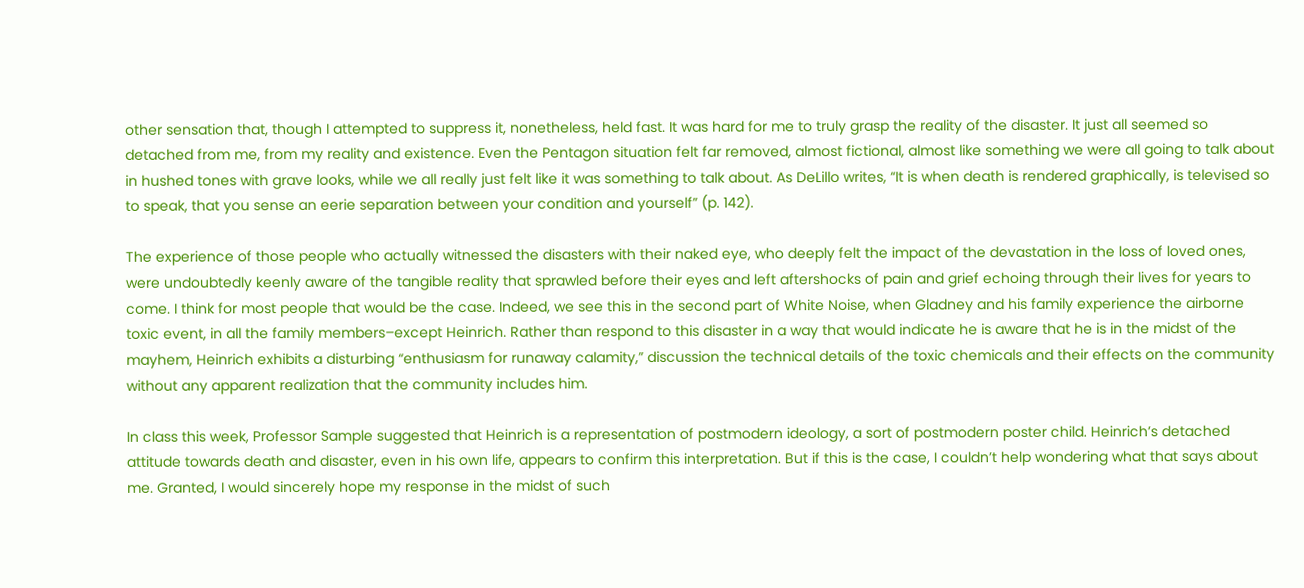other sensation that, though I attempted to suppress it, nonetheless, held fast. It was hard for me to truly grasp the reality of the disaster. It just all seemed so detached from me, from my reality and existence. Even the Pentagon situation felt far removed, almost fictional, almost like something we were all going to talk about in hushed tones with grave looks, while we all really just felt like it was something to talk about. As DeLillo writes, “It is when death is rendered graphically, is televised so to speak, that you sense an eerie separation between your condition and yourself” (p. 142).

The experience of those people who actually witnessed the disasters with their naked eye, who deeply felt the impact of the devastation in the loss of loved ones, were undoubtedly keenly aware of the tangible reality that sprawled before their eyes and left aftershocks of pain and grief echoing through their lives for years to come. I think for most people that would be the case. Indeed, we see this in the second part of White Noise, when Gladney and his family experience the airborne toxic event, in all the family members–except Heinrich. Rather than respond to this disaster in a way that would indicate he is aware that he is in the midst of the mayhem, Heinrich exhibits a disturbing “enthusiasm for runaway calamity,” discussion the technical details of the toxic chemicals and their effects on the community without any apparent realization that the community includes him.

In class this week, Professor Sample suggested that Heinrich is a representation of postmodern ideology, a sort of postmodern poster child. Heinrich’s detached attitude towards death and disaster, even in his own life, appears to confirm this interpretation. But if this is the case, I couldn’t help wondering what that says about me. Granted, I would sincerely hope my response in the midst of such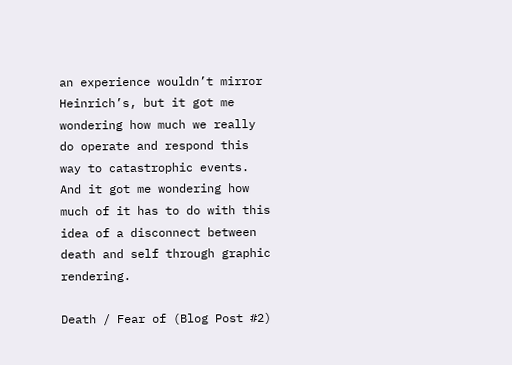an experience wouldn’t mirror Heinrich’s, but it got me wondering how much we really do operate and respond this way to catastrophic events. And it got me wondering how much of it has to do with this idea of a disconnect between death and self through graphic rendering.

Death / Fear of (Blog Post #2)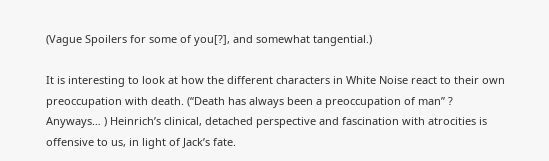(Vague Spoilers for some of you[?], and somewhat tangential.)

It is interesting to look at how the different characters in White Noise react to their own preoccupation with death. (“Death has always been a preoccupation of man” ? Anyways… ) Heinrich’s clinical, detached perspective and fascination with atrocities is offensive to us, in light of Jack’s fate.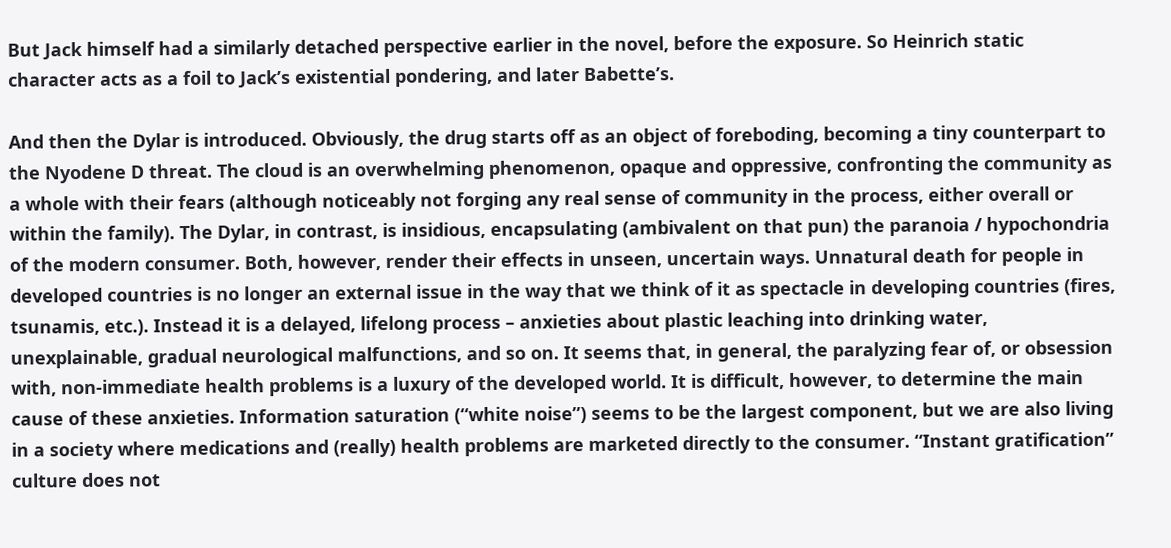But Jack himself had a similarly detached perspective earlier in the novel, before the exposure. So Heinrich static character acts as a foil to Jack’s existential pondering, and later Babette’s.

And then the Dylar is introduced. Obviously, the drug starts off as an object of foreboding, becoming a tiny counterpart to the Nyodene D threat. The cloud is an overwhelming phenomenon, opaque and oppressive, confronting the community as a whole with their fears (although noticeably not forging any real sense of community in the process, either overall or within the family). The Dylar, in contrast, is insidious, encapsulating (ambivalent on that pun) the paranoia / hypochondria of the modern consumer. Both, however, render their effects in unseen, uncertain ways. Unnatural death for people in developed countries is no longer an external issue in the way that we think of it as spectacle in developing countries (fires, tsunamis, etc.). Instead it is a delayed, lifelong process – anxieties about plastic leaching into drinking water, unexplainable, gradual neurological malfunctions, and so on. It seems that, in general, the paralyzing fear of, or obsession with, non-immediate health problems is a luxury of the developed world. It is difficult, however, to determine the main cause of these anxieties. Information saturation (“white noise”) seems to be the largest component, but we are also living in a society where medications and (really) health problems are marketed directly to the consumer. “Instant gratification” culture does not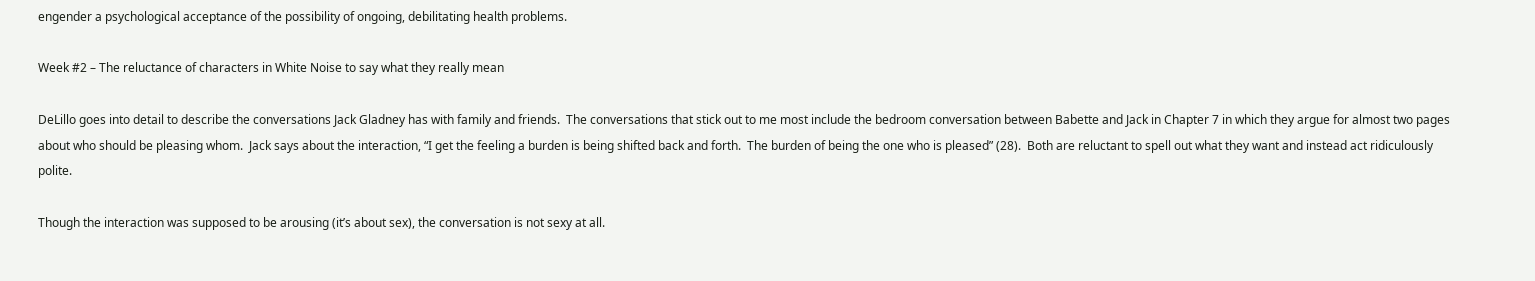engender a psychological acceptance of the possibility of ongoing, debilitating health problems.

Week #2 – The reluctance of characters in White Noise to say what they really mean

DeLillo goes into detail to describe the conversations Jack Gladney has with family and friends.  The conversations that stick out to me most include the bedroom conversation between Babette and Jack in Chapter 7 in which they argue for almost two pages about who should be pleasing whom.  Jack says about the interaction, “I get the feeling a burden is being shifted back and forth.  The burden of being the one who is pleased” (28).  Both are reluctant to spell out what they want and instead act ridiculously polite.

Though the interaction was supposed to be arousing (it’s about sex), the conversation is not sexy at all.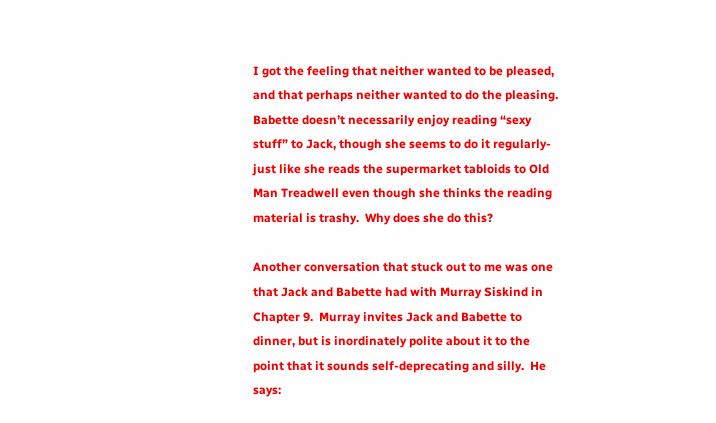I got the feeling that neither wanted to be pleased, and that perhaps neither wanted to do the pleasing.  Babette doesn’t necessarily enjoy reading “sexy stuff” to Jack, though she seems to do it regularly-just like she reads the supermarket tabloids to Old Man Treadwell even though she thinks the reading material is trashy.  Why does she do this?

Another conversation that stuck out to me was one that Jack and Babette had with Murray Siskind in Chapter 9.  Murray invites Jack and Babette to dinner, but is inordinately polite about it to the point that it sounds self-deprecating and silly.  He says: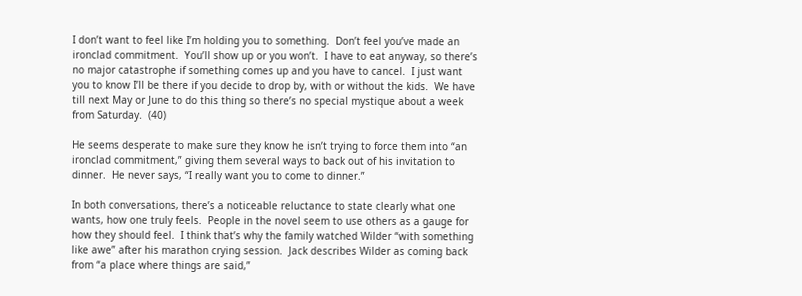I don’t want to feel like I’m holding you to something.  Don’t feel you’ve made an ironclad commitment.  You’ll show up or you won’t.  I have to eat anyway, so there’s no major catastrophe if something comes up and you have to cancel.  I just want you to know I’ll be there if you decide to drop by, with or without the kids.  We have till next May or June to do this thing so there’s no special mystique about a week from Saturday.  (40)

He seems desperate to make sure they know he isn’t trying to force them into “an ironclad commitment,” giving them several ways to back out of his invitation to dinner.  He never says, “I really want you to come to dinner.”

In both conversations, there’s a noticeable reluctance to state clearly what one wants, how one truly feels.  People in the novel seem to use others as a gauge for how they should feel.  I think that’s why the family watched Wilder “with something like awe” after his marathon crying session.  Jack describes Wilder as coming back from “a place where things are said,”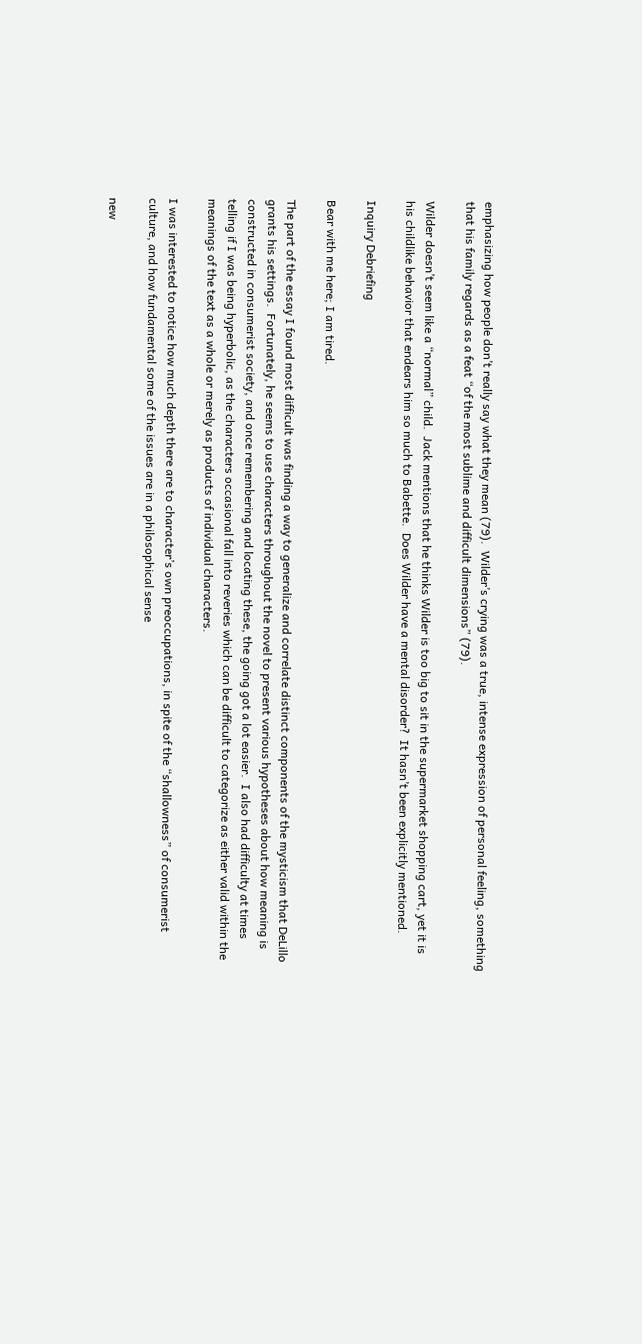emphasizing how people don’t really say what they mean (79).  Wilder’s crying was a true, intense expression of personal feeling, something that his family regards as a feat “of the most sublime and difficult dimensions” (79).

Wilder doesn’t seem like a “normal” child.  Jack mentions that he thinks Wilder is too big to sit in the supermarket shopping cart, yet it is his childlike behavior that endears him so much to Babette.  Does Wilder have a mental disorder?  It hasn’t been explicitly mentioned.

Inquiry Debriefing

Bear with me here; I am tired.

The part of the essay I found most difficult was finding a way to generalize and correlate distinct components of the mysticism that DeLillo grants his settings.  Fortunately, he seems to use characters throughout the novel to present various hypotheses about how meaning is constructed in consumerist society, and once remembering and locating these, the going got a lot easier.  I also had difficulty at times telling if I was being hyperbolic, as the characters occasional fall into reveries which can be difficult to categorize as either valid within the meanings of the text as a whole or merely as products of individual characters.

I was interested to notice how much depth there are to character’s own preoccupations, in spite of the “shallowness” of consumerist culture, and how fundamental some of the issues are in a philosophical sense

new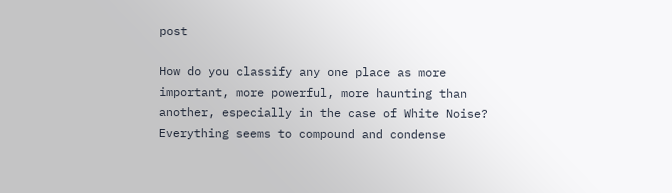post

How do you classify any one place as more important, more powerful, more haunting than another, especially in the case of White Noise?  Everything seems to compound and condense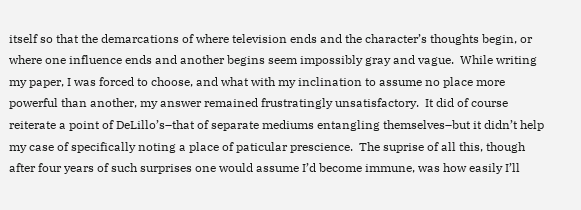itself so that the demarcations of where television ends and the character’s thoughts begin, or where one influence ends and another begins seem impossibly gray and vague.  While writing my paper, I was forced to choose, and what with my inclination to assume no place more powerful than another, my answer remained frustratingly unsatisfactory.  It did of course reiterate a point of DeLillo’s–that of separate mediums entangling themselves–but it didn’t help my case of specifically noting a place of paticular prescience.  The suprise of all this, though after four years of such surprises one would assume I’d become immune, was how easily I’ll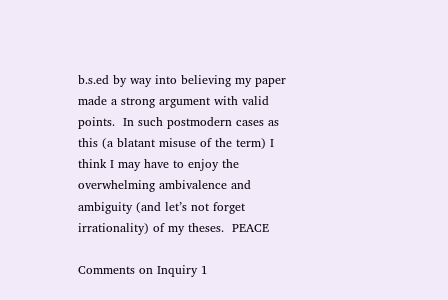b.s.ed by way into believing my paper made a strong argument with valid points.  In such postmodern cases as this (a blatant misuse of the term) I think I may have to enjoy the overwhelming ambivalence and ambiguity (and let’s not forget irrationality) of my theses.  PEACE

Comments on Inquiry 1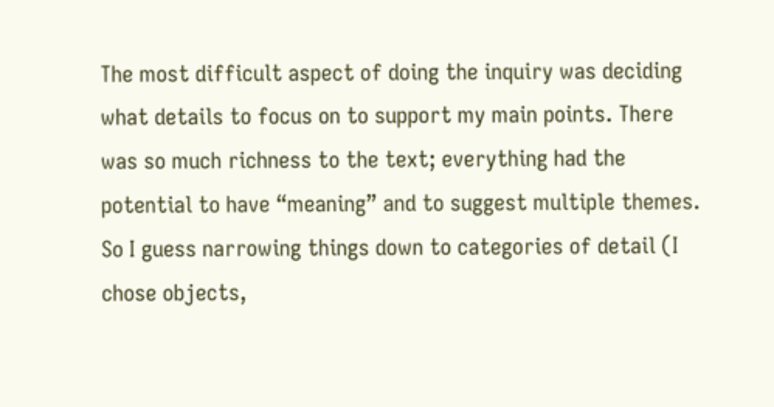The most difficult aspect of doing the inquiry was deciding what details to focus on to support my main points. There was so much richness to the text; everything had the potential to have “meaning” and to suggest multiple themes. So I guess narrowing things down to categories of detail (I chose objects,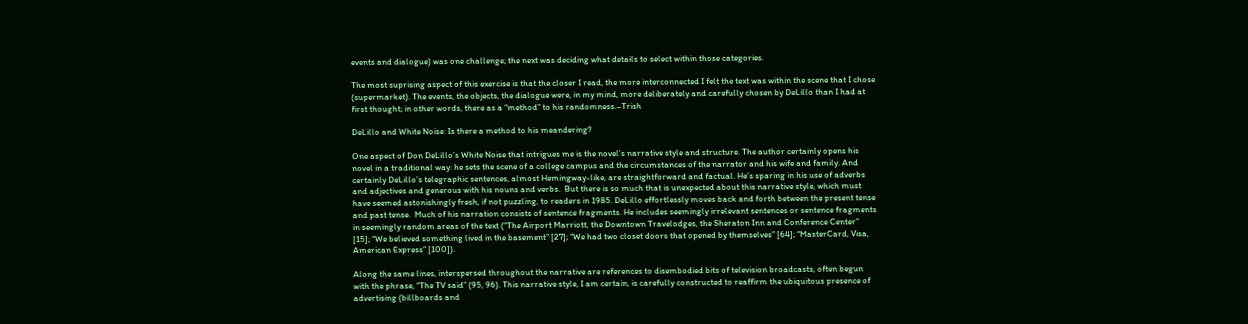events and dialogue) was one challenge; the next was deciding what details to select within those categories.

The most suprising aspect of this exercise is that the closer I read, the more interconnected I felt the text was within the scene that I chose (supermarket). The events, the objects, the dialogue were, in my mind, more deliberately and carefully chosen by DeLillo than I had at first thought; in other words, there as a “method” to his randomness.–Trish

DeLillo and White Noise: Is there a method to his meandering?

One aspect of Don DeLillo’s White Noise that intrigues me is the novel’s narrative style and structure. The author certainly opens his novel in a traditional way: he sets the scene of a college campus and the circumstances of the narrator and his wife and family. And certainly DeLillo’s telegraphic sentences, almost Hemingway-like, are straightforward and factual. He’s sparing in his use of adverbs and adjectives and generous with his nouns and verbs.  But there is so much that is unexpected about this narrative style, which must have seemed astonishingly fresh, if not puzzling, to readers in 1985. DeLillo effortlessly moves back and forth between the present tense and past tense.  Much of his narration consists of sentence fragments. He includes seemingly irrelevant sentences or sentence fragments in seemingly random areas of the text (“The Airport Marriott, the Downtown Travelodges, the Sheraton Inn and Conference Center” [15]; “We believed something lived in the basement” [27]; “We had two closet doors that opened by themselves” [64]; “MasterCard, Visa, American Express” [100]).

Along the same lines, interspersed throughout the narrative are references to disembodied bits of television broadcasts, often begun with the phrase, “The TV said” (95, 96). This narrative style, I am certain, is carefully constructed to reaffirm the ubiquitous presence of advertising (billboards and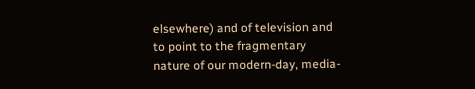elsewhere) and of television and to point to the fragmentary nature of our modern-day, media-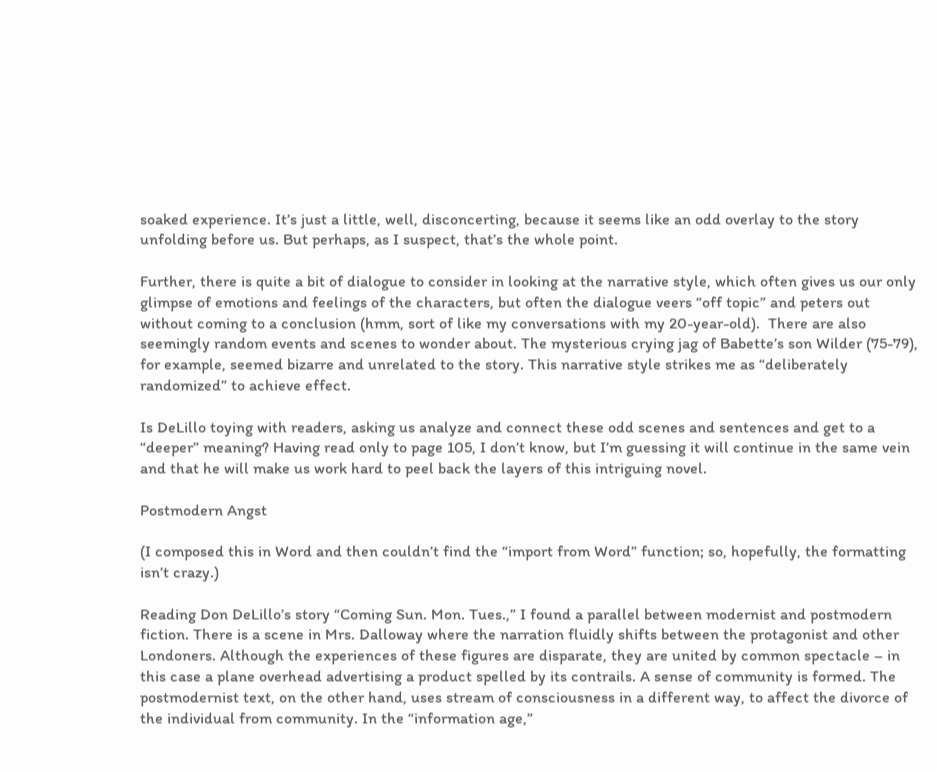soaked experience. It’s just a little, well, disconcerting, because it seems like an odd overlay to the story unfolding before us. But perhaps, as I suspect, that’s the whole point.

Further, there is quite a bit of dialogue to consider in looking at the narrative style, which often gives us our only glimpse of emotions and feelings of the characters, but often the dialogue veers “off topic” and peters out without coming to a conclusion (hmm, sort of like my conversations with my 20-year-old).  There are also seemingly random events and scenes to wonder about. The mysterious crying jag of Babette’s son Wilder (75-79), for example, seemed bizarre and unrelated to the story. This narrative style strikes me as “deliberately randomized” to achieve effect.

Is DeLillo toying with readers, asking us analyze and connect these odd scenes and sentences and get to a “deeper” meaning? Having read only to page 105, I don’t know, but I’m guessing it will continue in the same vein and that he will make us work hard to peel back the layers of this intriguing novel.

Postmodern Angst

(I composed this in Word and then couldn’t find the “import from Word” function; so, hopefully, the formatting isn’t crazy.)

Reading Don DeLillo’s story “Coming Sun. Mon. Tues.,” I found a parallel between modernist and postmodern fiction. There is a scene in Mrs. Dalloway where the narration fluidly shifts between the protagonist and other Londoners. Although the experiences of these figures are disparate, they are united by common spectacle – in this case a plane overhead advertising a product spelled by its contrails. A sense of community is formed. The postmodernist text, on the other hand, uses stream of consciousness in a different way, to affect the divorce of the individual from community. In the “information age,”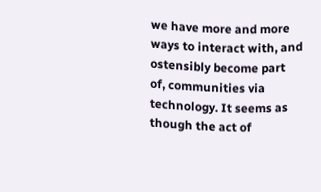we have more and more ways to interact with, and ostensibly become part of, communities via technology. It seems as though the act of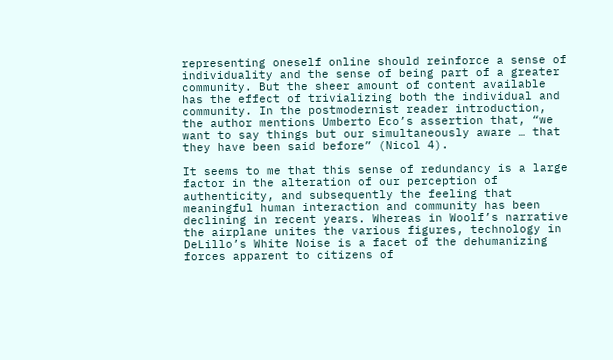representing oneself online should reinforce a sense of individuality and the sense of being part of a greater community. But the sheer amount of content available has the effect of trivializing both the individual and community. In the postmodernist reader introduction, the author mentions Umberto Eco’s assertion that, “we want to say things but our simultaneously aware … that they have been said before” (Nicol 4).

It seems to me that this sense of redundancy is a large factor in the alteration of our perception of authenticity, and subsequently the feeling that meaningful human interaction and community has been declining in recent years. Whereas in Woolf’s narrative the airplane unites the various figures, technology in DeLillo’s White Noise is a facet of the dehumanizing forces apparent to citizens of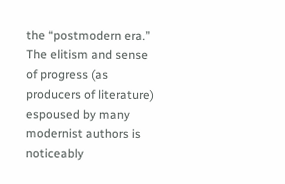the “postmodern era.” The elitism and sense of progress (as producers of literature) espoused by many modernist authors is noticeably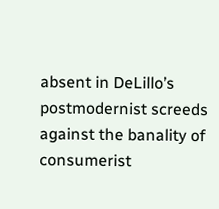absent in DeLillo’s postmodernist screeds against the banality of consumerist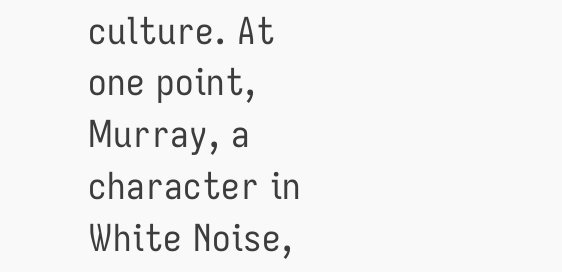culture. At one point, Murray, a character in White Noise,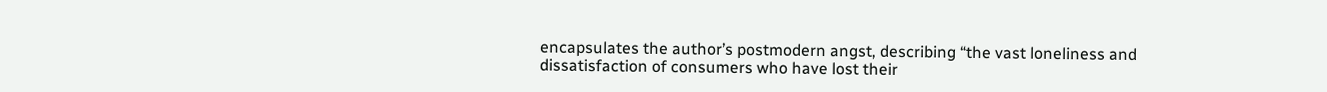encapsulates the author’s postmodern angst, describing “the vast loneliness and dissatisfaction of consumers who have lost their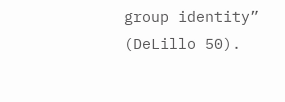group identity” (DeLillo 50).